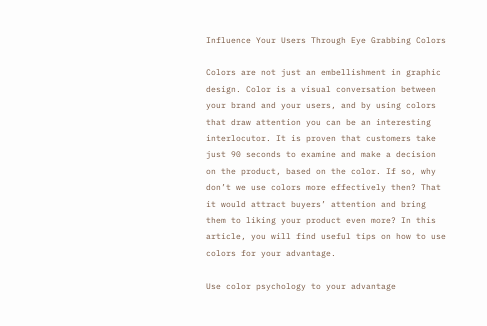Influence Your Users Through Eye Grabbing Colors

Colors are not just an embellishment in graphic design. Color is a visual conversation between your brand and your users, and by using colors that draw attention you can be an interesting interlocutor. It is proven that customers take just 90 seconds to examine and make a decision on the product, based on the color. If so, why don’t we use colors more effectively then? That it would attract buyers’ attention and bring them to liking your product even more? In this article, you will find useful tips on how to use colors for your advantage.

Use color psychology to your advantage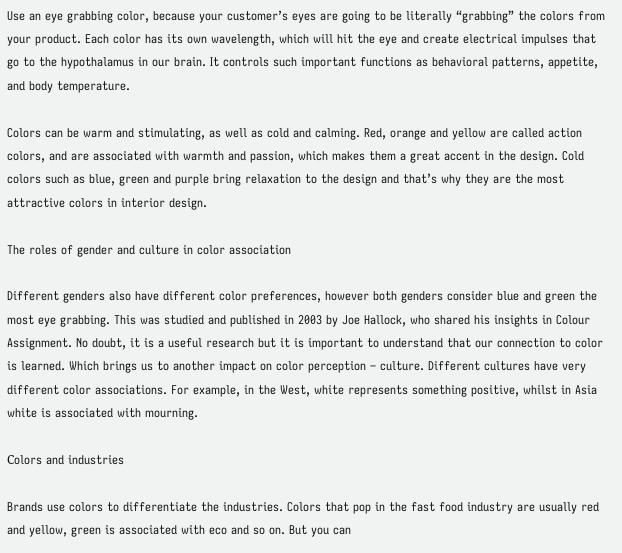Use an eye grabbing color, because your customer’s eyes are going to be literally “grabbing” the colors from your product. Each color has its own wavelength, which will hit the eye and create electrical impulses that go to the hypothalamus in our brain. It controls such important functions as behavioral patterns, appetite, and body temperature.

Colors can be warm and stimulating, as well as cold and calming. Red, orange and yellow are called action colors, and are associated with warmth and passion, which makes them a great accent in the design. Cold colors such as blue, green and purple bring relaxation to the design and that’s why they are the most attractive colors in interior design.

The roles of gender and culture in color association

Different genders also have different color preferences, however both genders consider blue and green the most eye grabbing. This was studied and published in 2003 by Joe Hallock, who shared his insights in Colour Assignment. No doubt, it is a useful research but it is important to understand that our connection to color is learned. Which brings us to another impact on color perception – culture. Different cultures have very different color associations. For example, in the West, white represents something positive, whilst in Asia white is associated with mourning.

Сolors and industries

Brands use colors to differentiate the industries. Colors that pop in the fast food industry are usually red and yellow, green is associated with eco and so on. But you can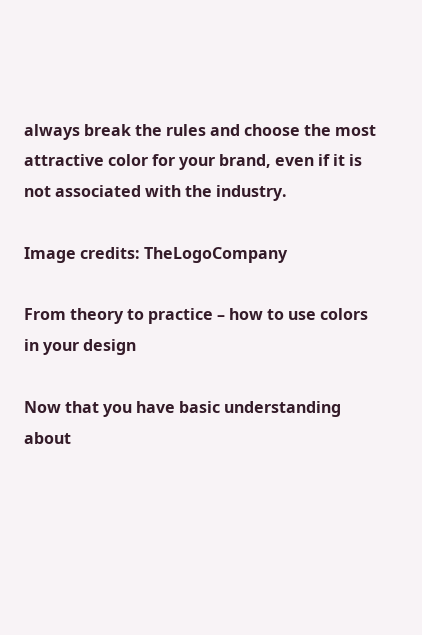always break the rules and choose the most attractive color for your brand, even if it is not associated with the industry.

Image credits: TheLogoCompany

From theory to practice – how to use colors in your design

Now that you have basic understanding about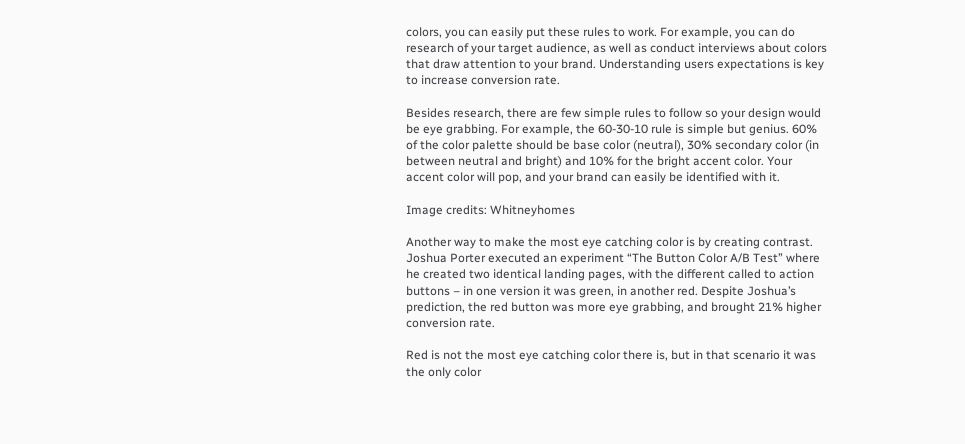colors, you can easily put these rules to work. For example, you can do research of your target audience, as well as conduct interviews about colors that draw attention to your brand. Understanding users expectations is key to increase conversion rate.

Besides research, there are few simple rules to follow so your design would be eye grabbing. For example, the 60-30-10 rule is simple but genius. 60% of the color palette should be base color (neutral), 30% secondary color (in between neutral and bright) and 10% for the bright accent color. Your accent color will pop, and your brand can easily be identified with it.

Image credits: Whitneyhomes

Another way to make the most eye catching color is by creating contrast. Joshua Porter executed an experiment “The Button Color A/B Test” where he created two identical landing pages, with the different called to action buttons – in one version it was green, in another red. Despite Joshua’s prediction, the red button was more eye grabbing, and brought 21% higher conversion rate.

Red is not the most eye catching color there is, but in that scenario it was the only color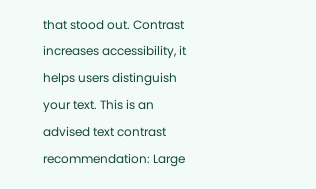that stood out. Contrast increases accessibility, it helps users distinguish your text. This is an advised text contrast recommendation: Large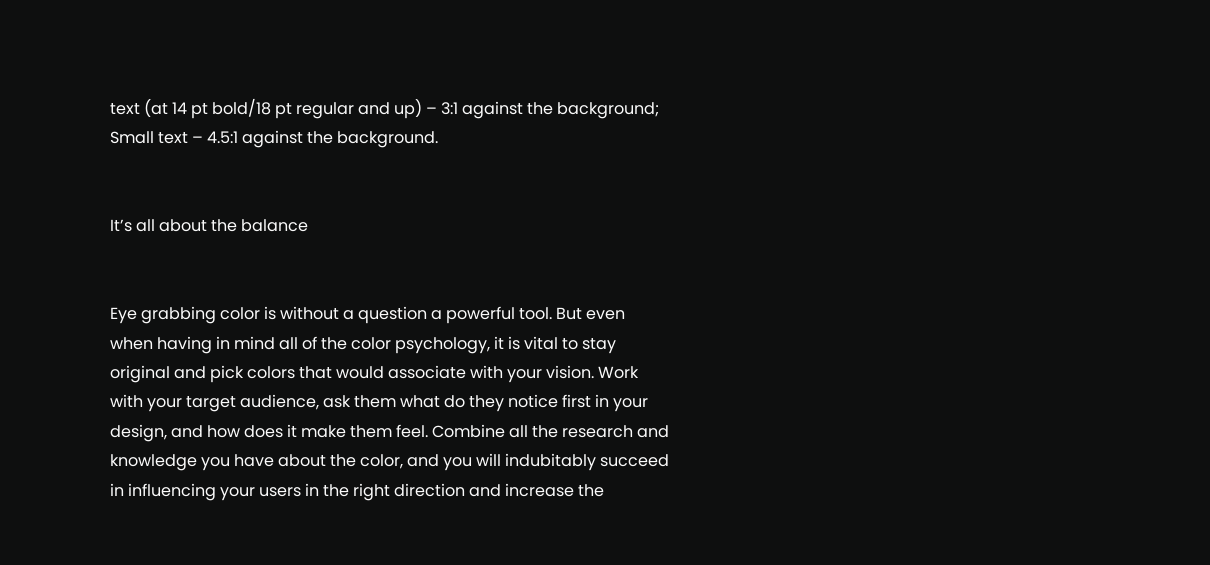text (at 14 pt bold/18 pt regular and up) – 3:1 against the background; Small text – 4.5:1 against the background.


It’s all about the balance


Eye grabbing color is without a question a powerful tool. But even when having in mind all of the color psychology, it is vital to stay original and pick colors that would associate with your vision. Work with your target audience, ask them what do they notice first in your design, and how does it make them feel. Combine all the research and knowledge you have about the color, and you will indubitably succeed in influencing your users in the right direction and increase the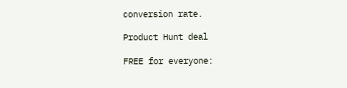conversion rate.

Product Hunt deal

FREE for everyone: